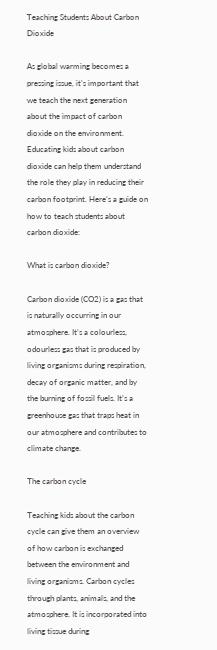Teaching Students About Carbon Dioxide

As global warming becomes a pressing issue, it’s important that we teach the next generation about the impact of carbon dioxide on the environment. Educating kids about carbon dioxide can help them understand the role they play in reducing their carbon footprint. Here’s a guide on how to teach students about carbon dioxide:

What is carbon dioxide?

Carbon dioxide (CO2) is a gas that is naturally occurring in our atmosphere. It’s a colourless, odourless gas that is produced by living organisms during respiration, decay of organic matter, and by the burning of fossil fuels. It’s a greenhouse gas that traps heat in our atmosphere and contributes to climate change.

The carbon cycle

Teaching kids about the carbon cycle can give them an overview of how carbon is exchanged between the environment and living organisms. Carbon cycles through plants, animals, and the atmosphere. It is incorporated into living tissue during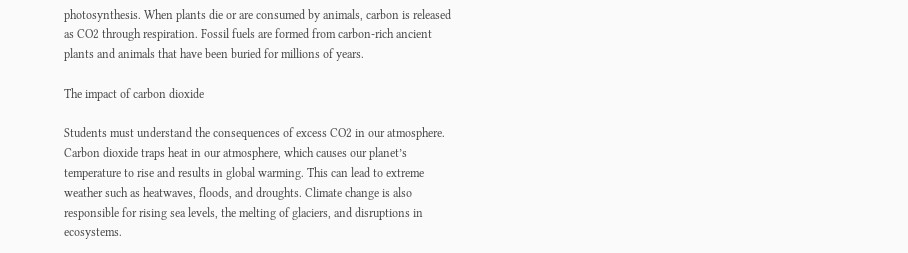photosynthesis. When plants die or are consumed by animals, carbon is released as CO2 through respiration. Fossil fuels are formed from carbon-rich ancient plants and animals that have been buried for millions of years.

The impact of carbon dioxide

Students must understand the consequences of excess CO2 in our atmosphere. Carbon dioxide traps heat in our atmosphere, which causes our planet’s temperature to rise and results in global warming. This can lead to extreme weather such as heatwaves, floods, and droughts. Climate change is also responsible for rising sea levels, the melting of glaciers, and disruptions in ecosystems.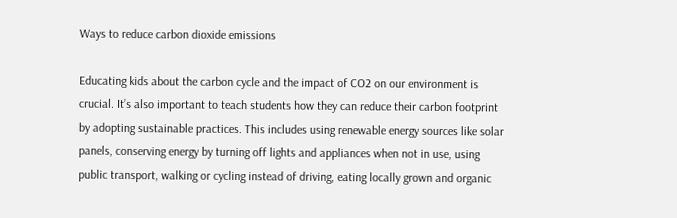Ways to reduce carbon dioxide emissions

Educating kids about the carbon cycle and the impact of CO2 on our environment is crucial. It’s also important to teach students how they can reduce their carbon footprint by adopting sustainable practices. This includes using renewable energy sources like solar panels, conserving energy by turning off lights and appliances when not in use, using public transport, walking or cycling instead of driving, eating locally grown and organic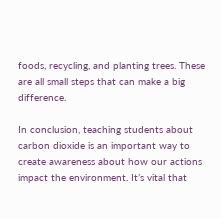foods, recycling, and planting trees. These are all small steps that can make a big difference.

In conclusion, teaching students about carbon dioxide is an important way to create awareness about how our actions impact the environment. It’s vital that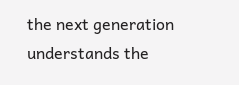the next generation understands the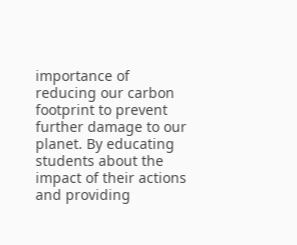importance of reducing our carbon footprint to prevent further damage to our planet. By educating students about the impact of their actions and providing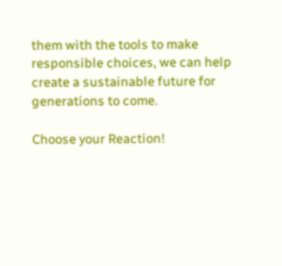them with the tools to make responsible choices, we can help create a sustainable future for generations to come.

Choose your Reaction!